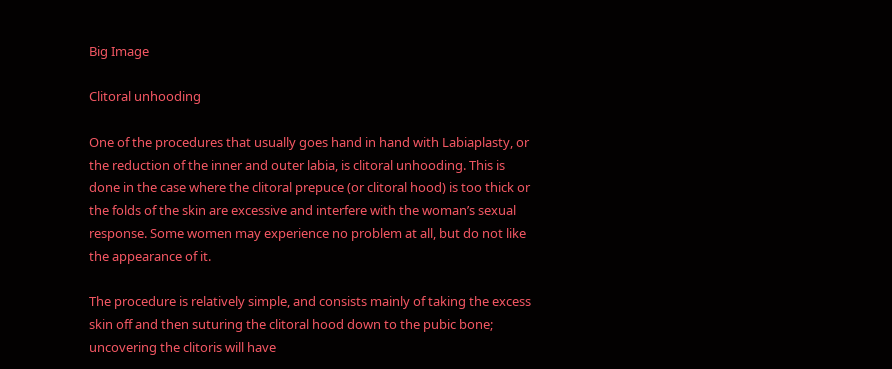Big Image

Clitoral unhooding

One of the procedures that usually goes hand in hand with Labiaplasty, or the reduction of the inner and outer labia, is clitoral unhooding. This is done in the case where the clitoral prepuce (or clitoral hood) is too thick or the folds of the skin are excessive and interfere with the woman’s sexual response. Some women may experience no problem at all, but do not like the appearance of it.

The procedure is relatively simple, and consists mainly of taking the excess skin off and then suturing the clitoral hood down to the pubic bone; uncovering the clitoris will have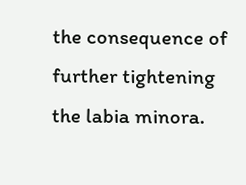the consequence of further tightening the labia minora.